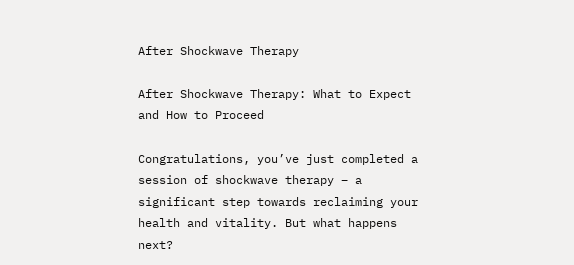After Shockwave Therapy

After Shockwave Therapy: What to Expect and How to Proceed

Congratulations, you’ve just completed a session of shockwave therapy – a significant step towards reclaiming your health and vitality. But what happens next?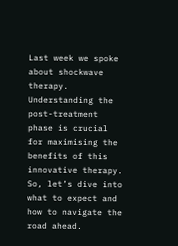Last week we spoke about shockwave therapy. Understanding the post-treatment phase is crucial for maximising the benefits of this innovative therapy. So, let’s dive into what to expect and how to navigate the road ahead.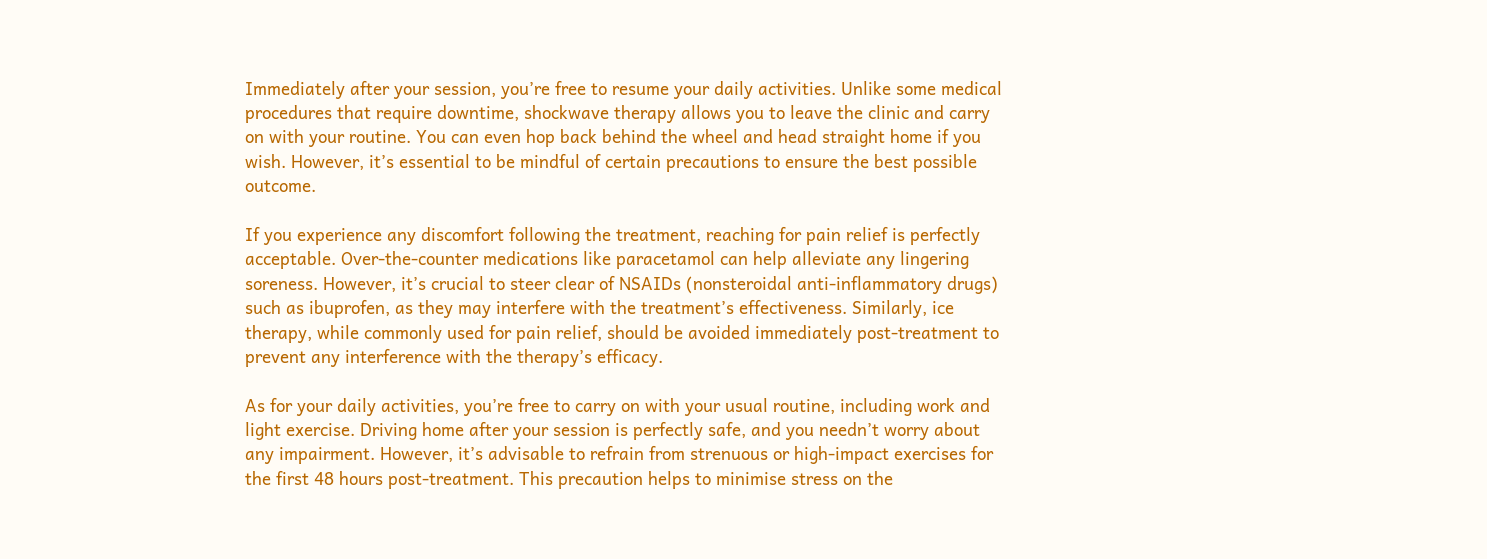Immediately after your session, you’re free to resume your daily activities. Unlike some medical procedures that require downtime, shockwave therapy allows you to leave the clinic and carry on with your routine. You can even hop back behind the wheel and head straight home if you wish. However, it’s essential to be mindful of certain precautions to ensure the best possible outcome.

If you experience any discomfort following the treatment, reaching for pain relief is perfectly acceptable. Over-the-counter medications like paracetamol can help alleviate any lingering soreness. However, it’s crucial to steer clear of NSAIDs (nonsteroidal anti-inflammatory drugs) such as ibuprofen, as they may interfere with the treatment’s effectiveness. Similarly, ice therapy, while commonly used for pain relief, should be avoided immediately post-treatment to prevent any interference with the therapy’s efficacy.

As for your daily activities, you’re free to carry on with your usual routine, including work and light exercise. Driving home after your session is perfectly safe, and you needn’t worry about any impairment. However, it’s advisable to refrain from strenuous or high-impact exercises for the first 48 hours post-treatment. This precaution helps to minimise stress on the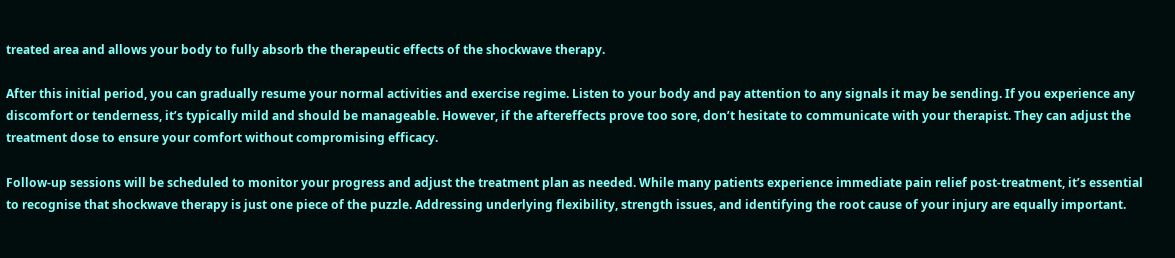treated area and allows your body to fully absorb the therapeutic effects of the shockwave therapy.

After this initial period, you can gradually resume your normal activities and exercise regime. Listen to your body and pay attention to any signals it may be sending. If you experience any discomfort or tenderness, it’s typically mild and should be manageable. However, if the aftereffects prove too sore, don’t hesitate to communicate with your therapist. They can adjust the treatment dose to ensure your comfort without compromising efficacy.

Follow-up sessions will be scheduled to monitor your progress and adjust the treatment plan as needed. While many patients experience immediate pain relief post-treatment, it’s essential to recognise that shockwave therapy is just one piece of the puzzle. Addressing underlying flexibility, strength issues, and identifying the root cause of your injury are equally important.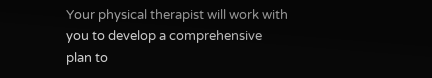Your physical therapist will work with you to develop a comprehensive plan to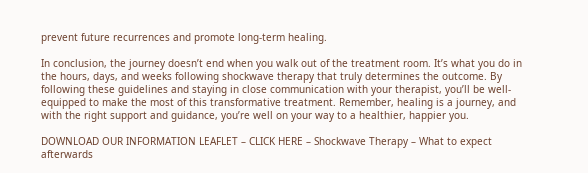prevent future recurrences and promote long-term healing.

In conclusion, the journey doesn’t end when you walk out of the treatment room. It’s what you do in the hours, days, and weeks following shockwave therapy that truly determines the outcome. By following these guidelines and staying in close communication with your therapist, you’ll be well-equipped to make the most of this transformative treatment. Remember, healing is a journey, and with the right support and guidance, you’re well on your way to a healthier, happier you.

DOWNLOAD OUR INFORMATION LEAFLET – CLICK HERE – Shockwave Therapy – What to expect afterwards